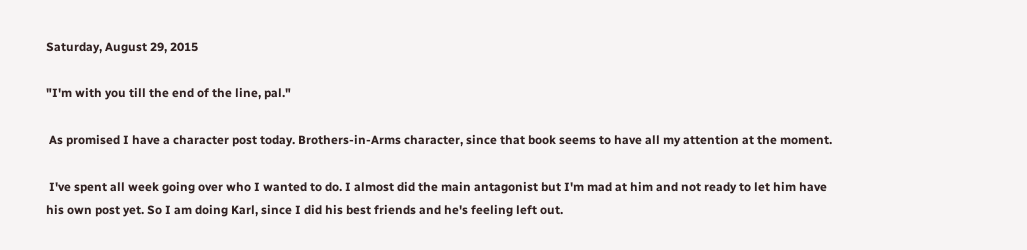Saturday, August 29, 2015

"I'm with you till the end of the line, pal."

 As promised I have a character post today. Brothers-in-Arms character, since that book seems to have all my attention at the moment.

 I've spent all week going over who I wanted to do. I almost did the main antagonist but I'm mad at him and not ready to let him have his own post yet. So I am doing Karl, since I did his best friends and he's feeling left out.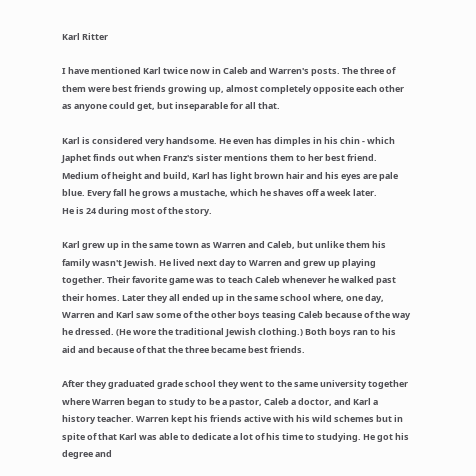Karl Ritter

I have mentioned Karl twice now in Caleb and Warren's posts. The three of them were best friends growing up, almost completely opposite each other as anyone could get, but inseparable for all that.

Karl is considered very handsome. He even has dimples in his chin - which Japhet finds out when Franz's sister mentions them to her best friend.
Medium of height and build, Karl has light brown hair and his eyes are pale blue. Every fall he grows a mustache, which he shaves off a week later.
He is 24 during most of the story.

Karl grew up in the same town as Warren and Caleb, but unlike them his family wasn't Jewish. He lived next day to Warren and grew up playing together. Their favorite game was to teach Caleb whenever he walked past their homes. Later they all ended up in the same school where, one day, Warren and Karl saw some of the other boys teasing Caleb because of the way he dressed. (He wore the traditional Jewish clothing.) Both boys ran to his aid and because of that the three became best friends.

After they graduated grade school they went to the same university together where Warren began to study to be a pastor, Caleb a doctor, and Karl a history teacher. Warren kept his friends active with his wild schemes but in spite of that Karl was able to dedicate a lot of his time to studying. He got his degree and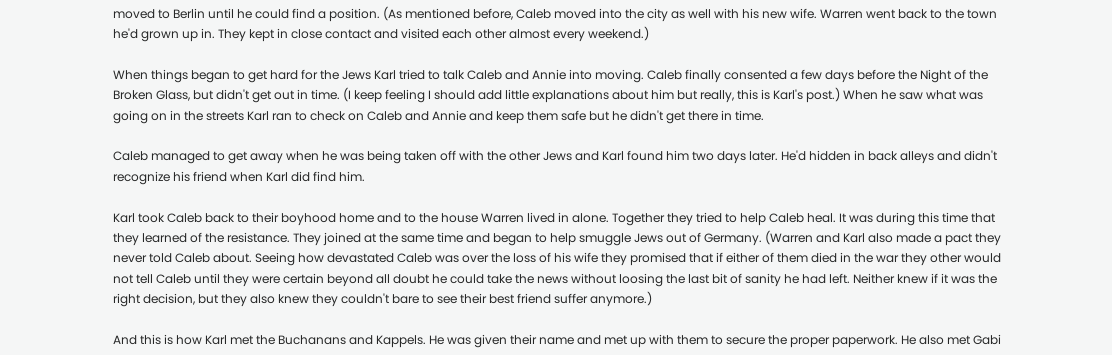moved to Berlin until he could find a position. (As mentioned before, Caleb moved into the city as well with his new wife. Warren went back to the town he'd grown up in. They kept in close contact and visited each other almost every weekend.)

When things began to get hard for the Jews Karl tried to talk Caleb and Annie into moving. Caleb finally consented a few days before the Night of the Broken Glass, but didn't get out in time. (I keep feeling I should add little explanations about him but really, this is Karl's post.) When he saw what was going on in the streets Karl ran to check on Caleb and Annie and keep them safe but he didn't get there in time.

Caleb managed to get away when he was being taken off with the other Jews and Karl found him two days later. He'd hidden in back alleys and didn't recognize his friend when Karl did find him.

Karl took Caleb back to their boyhood home and to the house Warren lived in alone. Together they tried to help Caleb heal. It was during this time that they learned of the resistance. They joined at the same time and began to help smuggle Jews out of Germany. (Warren and Karl also made a pact they never told Caleb about. Seeing how devastated Caleb was over the loss of his wife they promised that if either of them died in the war they other would not tell Caleb until they were certain beyond all doubt he could take the news without loosing the last bit of sanity he had left. Neither knew if it was the right decision, but they also knew they couldn't bare to see their best friend suffer anymore.)

And this is how Karl met the Buchanans and Kappels. He was given their name and met up with them to secure the proper paperwork. He also met Gabi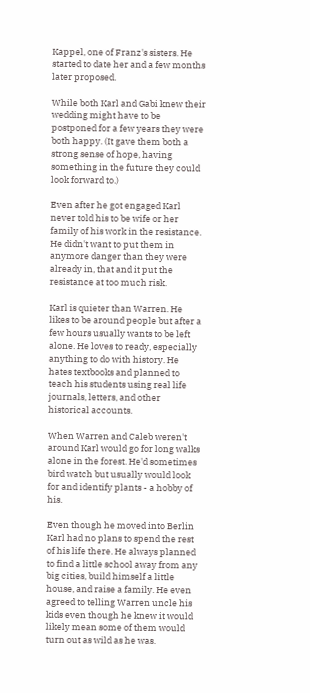Kappel, one of Franz's sisters. He started to date her and a few months later proposed.

While both Karl and Gabi knew their wedding might have to be postponed for a few years they were both happy. (It gave them both a strong sense of hope, having something in the future they could look forward to.)

Even after he got engaged Karl never told his to be wife or her family of his work in the resistance. He didn't want to put them in anymore danger than they were already in, that and it put the resistance at too much risk.

Karl is quieter than Warren. He likes to be around people but after a few hours usually wants to be left alone. He loves to ready, especially anything to do with history. He hates textbooks and planned to teach his students using real life journals, letters, and other historical accounts.

When Warren and Caleb weren't around Karl would go for long walks alone in the forest. He'd sometimes bird watch but usually would look for and identify plants - a hobby of his.

Even though he moved into Berlin Karl had no plans to spend the rest of his life there. He always planned to find a little school away from any big cities, build himself a little house, and raise a family. He even agreed to telling Warren uncle his kids even though he knew it would likely mean some of them would turn out as wild as he was.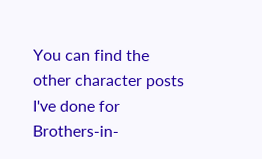You can find the other character posts I've done for Brothers-in-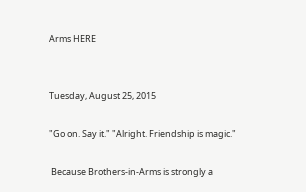Arms HERE


Tuesday, August 25, 2015

"Go on. Say it." "Alright. Friendship is magic."

 Because Brothers-in-Arms is strongly a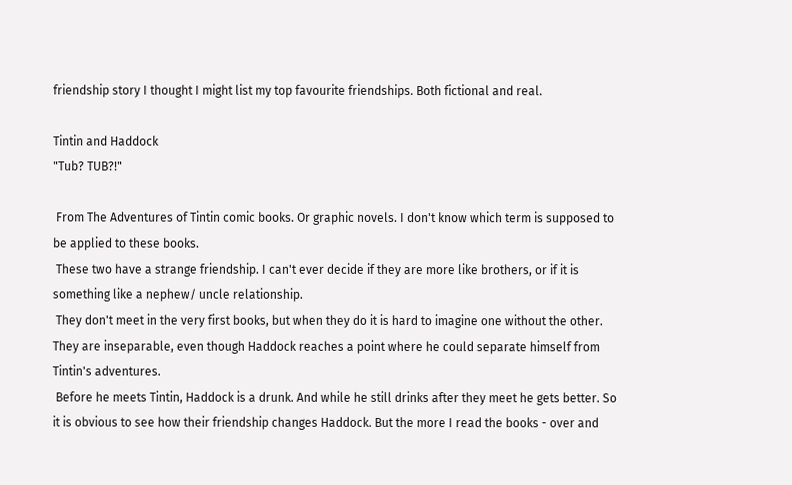friendship story I thought I might list my top favourite friendships. Both fictional and real.

Tintin and Haddock
"Tub? TUB?!"

 From The Adventures of Tintin comic books. Or graphic novels. I don't know which term is supposed to be applied to these books.
 These two have a strange friendship. I can't ever decide if they are more like brothers, or if it is something like a nephew/ uncle relationship.
 They don't meet in the very first books, but when they do it is hard to imagine one without the other. They are inseparable, even though Haddock reaches a point where he could separate himself from Tintin's adventures.
 Before he meets Tintin, Haddock is a drunk. And while he still drinks after they meet he gets better. So it is obvious to see how their friendship changes Haddock. But the more I read the books - over and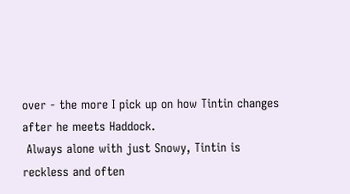over - the more I pick up on how Tintin changes after he meets Haddock.
 Always alone with just Snowy, Tintin is reckless and often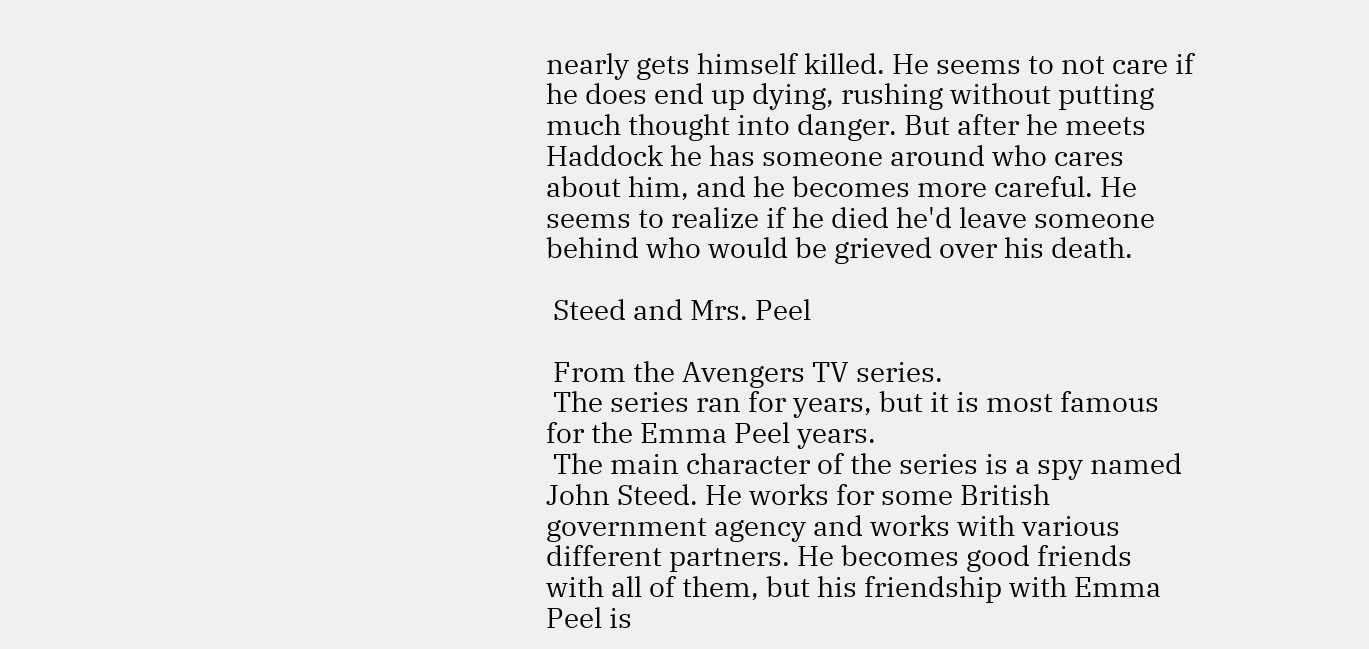nearly gets himself killed. He seems to not care if he does end up dying, rushing without putting much thought into danger. But after he meets Haddock he has someone around who cares about him, and he becomes more careful. He seems to realize if he died he'd leave someone behind who would be grieved over his death.

 Steed and Mrs. Peel

 From the Avengers TV series.
 The series ran for years, but it is most famous for the Emma Peel years.
 The main character of the series is a spy named John Steed. He works for some British government agency and works with various different partners. He becomes good friends with all of them, but his friendship with Emma Peel is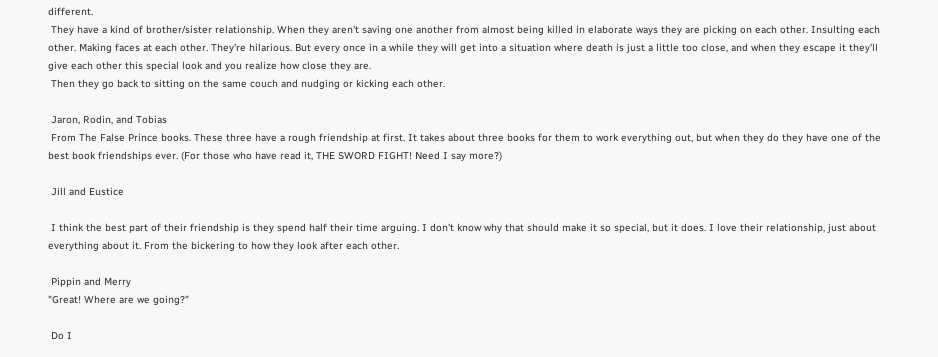different.
 They have a kind of brother/sister relationship. When they aren't saving one another from almost being killed in elaborate ways they are picking on each other. Insulting each other. Making faces at each other. They're hilarious. But every once in a while they will get into a situation where death is just a little too close, and when they escape it they'll give each other this special look and you realize how close they are.
 Then they go back to sitting on the same couch and nudging or kicking each other.

 Jaron, Rodin, and Tobias
 From The False Prince books. These three have a rough friendship at first. It takes about three books for them to work everything out, but when they do they have one of the best book friendships ever. (For those who have read it, THE SWORD FIGHT! Need I say more?)

 Jill and Eustice

 I think the best part of their friendship is they spend half their time arguing. I don't know why that should make it so special, but it does. I love their relationship, just about everything about it. From the bickering to how they look after each other.

 Pippin and Merry
"Great! Where are we going?"

 Do I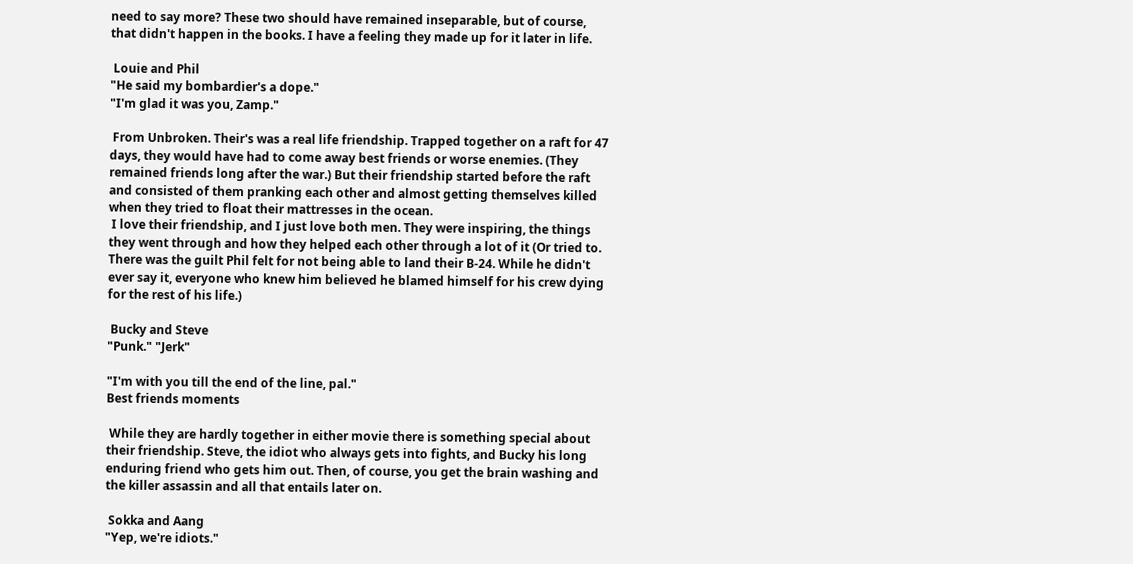need to say more? These two should have remained inseparable, but of course, that didn't happen in the books. I have a feeling they made up for it later in life.

 Louie and Phil
"He said my bombardier's a dope."
"I'm glad it was you, Zamp."

 From Unbroken. Their's was a real life friendship. Trapped together on a raft for 47 days, they would have had to come away best friends or worse enemies. (They remained friends long after the war.) But their friendship started before the raft and consisted of them pranking each other and almost getting themselves killed when they tried to float their mattresses in the ocean.
 I love their friendship, and I just love both men. They were inspiring, the things they went through and how they helped each other through a lot of it (Or tried to. There was the guilt Phil felt for not being able to land their B-24. While he didn't ever say it, everyone who knew him believed he blamed himself for his crew dying for the rest of his life.)

 Bucky and Steve
"Punk." "Jerk"

"I'm with you till the end of the line, pal."
Best friends moments

 While they are hardly together in either movie there is something special about their friendship. Steve, the idiot who always gets into fights, and Bucky his long enduring friend who gets him out. Then, of course, you get the brain washing and the killer assassin and all that entails later on.

 Sokka and Aang
"Yep, we're idiots."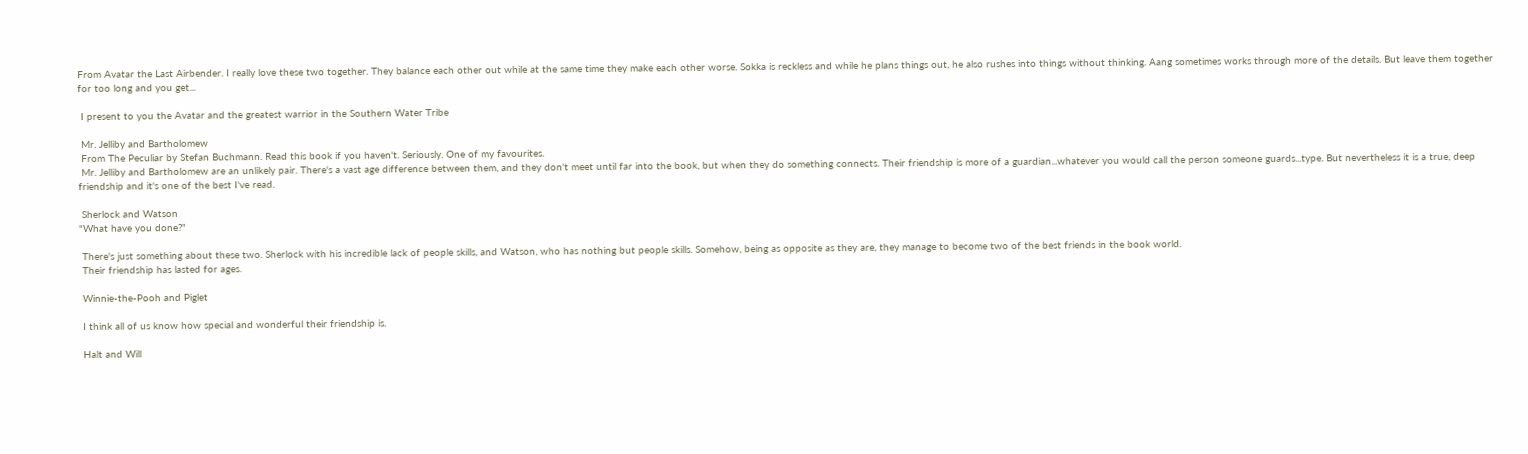From Avatar the Last Airbender. I really love these two together. They balance each other out while at the same time they make each other worse. Sokka is reckless and while he plans things out, he also rushes into things without thinking. Aang sometimes works through more of the details. But leave them together for too long and you get...

 I present to you the Avatar and the greatest warrior in the Southern Water Tribe

 Mr. Jelliby and Bartholomew
 From The Peculiar by Stefan Buchmann. Read this book if you haven't. Seriously. One of my favourites.
 Mr. Jelliby and Bartholomew are an unlikely pair. There's a vast age difference between them, and they don't meet until far into the book, but when they do something connects. Their friendship is more of a guardian...whatever you would call the person someone guards...type. But nevertheless it is a true, deep friendship and it's one of the best I've read.

 Sherlock and Watson
"What have you done?"

 There's just something about these two. Sherlock with his incredible lack of people skills, and Watson, who has nothing but people skills. Somehow, being as opposite as they are, they manage to become two of the best friends in the book world.
 Their friendship has lasted for ages.

 Winnie-the-Pooh and Piglet

 I think all of us know how special and wonderful their friendship is.

 Halt and Will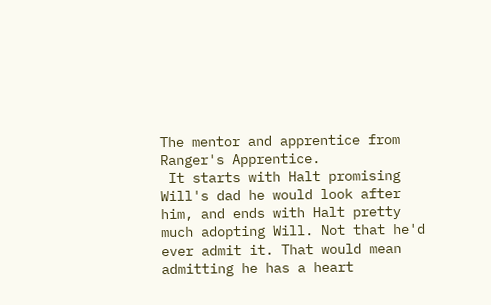The mentor and apprentice from Ranger's Apprentice.
 It starts with Halt promising Will's dad he would look after him, and ends with Halt pretty much adopting Will. Not that he'd ever admit it. That would mean admitting he has a heart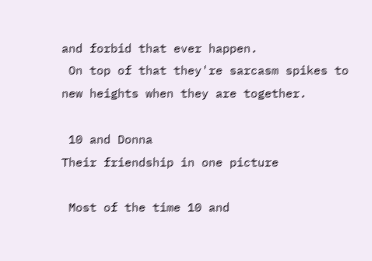and forbid that ever happen.
 On top of that they're sarcasm spikes to new heights when they are together.

 10 and Donna
Their friendship in one picture

 Most of the time 10 and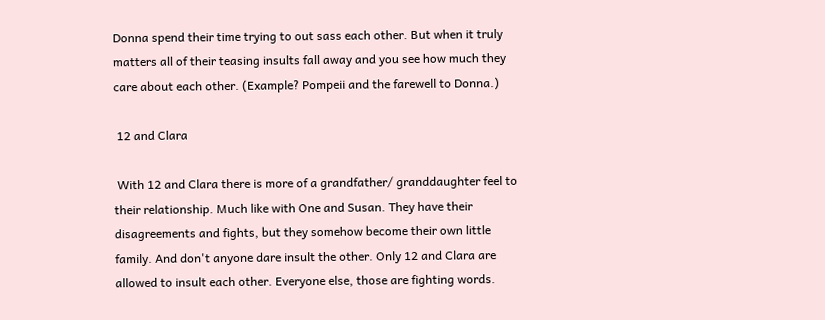Donna spend their time trying to out sass each other. But when it truly matters all of their teasing insults fall away and you see how much they care about each other. (Example? Pompeii and the farewell to Donna.)

 12 and Clara

 With 12 and Clara there is more of a grandfather/ granddaughter feel to their relationship. Much like with One and Susan. They have their disagreements and fights, but they somehow become their own little family. And don't anyone dare insult the other. Only 12 and Clara are allowed to insult each other. Everyone else, those are fighting words.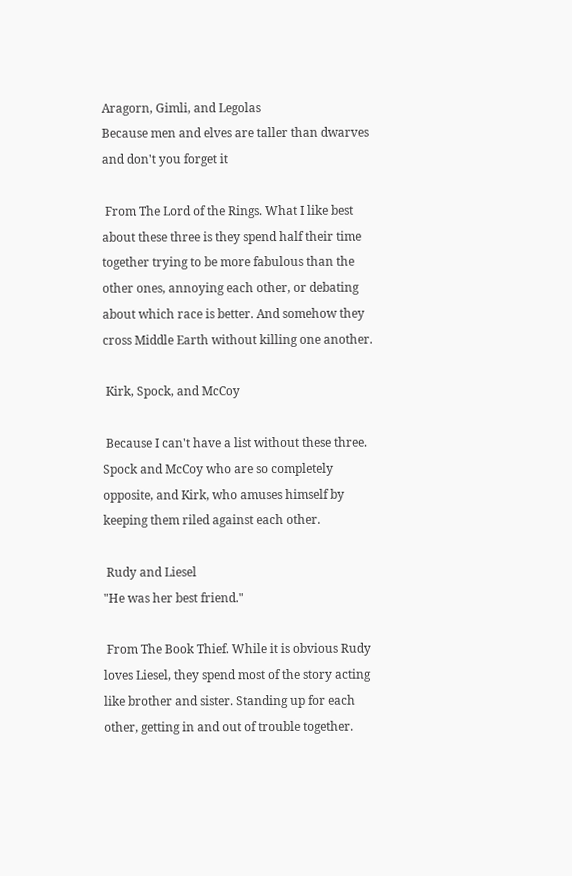Aragorn, Gimli, and Legolas
Because men and elves are taller than dwarves and don't you forget it

 From The Lord of the Rings. What I like best about these three is they spend half their time together trying to be more fabulous than the other ones, annoying each other, or debating about which race is better. And somehow they cross Middle Earth without killing one another.

 Kirk, Spock, and McCoy

 Because I can't have a list without these three. Spock and McCoy who are so completely opposite, and Kirk, who amuses himself by keeping them riled against each other.

 Rudy and Liesel
"He was her best friend."

 From The Book Thief. While it is obvious Rudy loves Liesel, they spend most of the story acting like brother and sister. Standing up for each other, getting in and out of trouble together.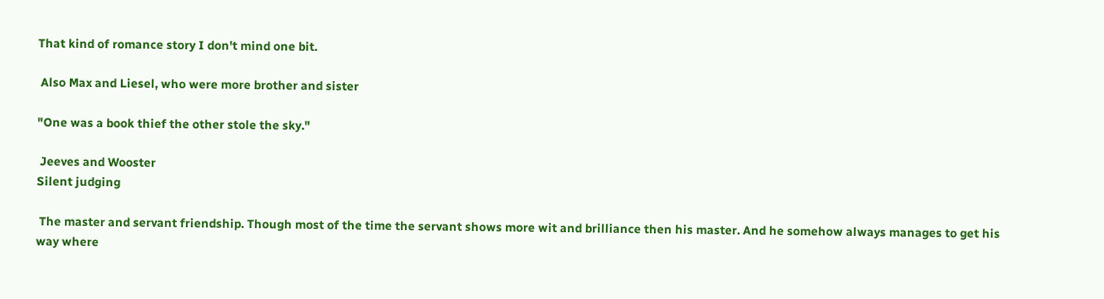That kind of romance story I don't mind one bit.

 Also Max and Liesel, who were more brother and sister

"One was a book thief the other stole the sky."

 Jeeves and Wooster
Silent judging

 The master and servant friendship. Though most of the time the servant shows more wit and brilliance then his master. And he somehow always manages to get his way where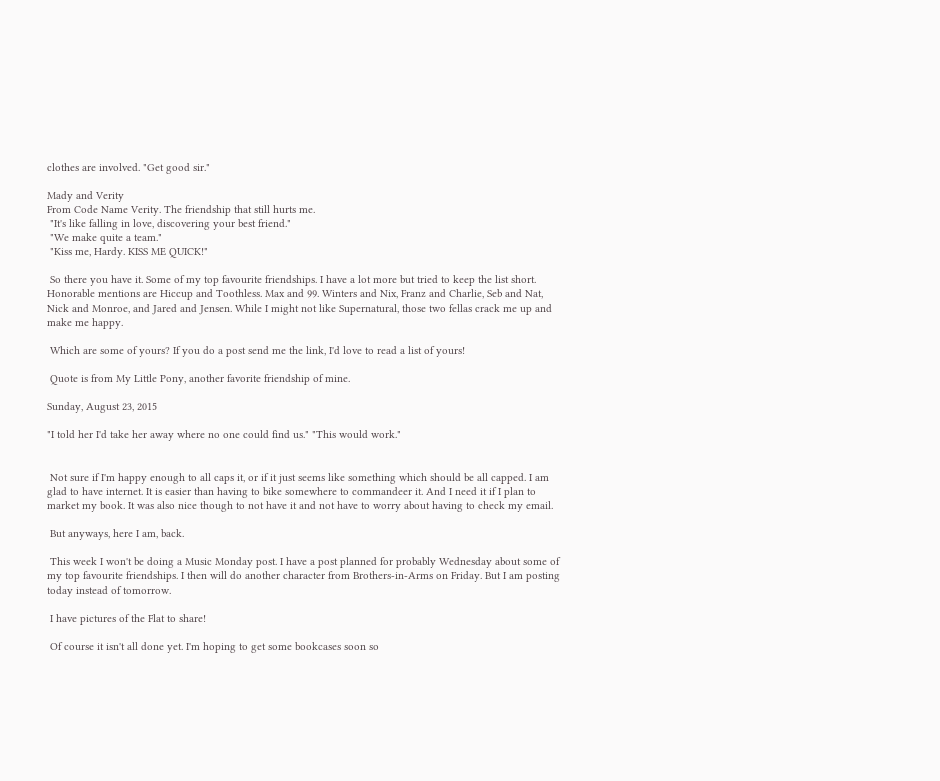clothes are involved. "Get good sir."

Mady and Verity
From Code Name Verity. The friendship that still hurts me.
 "It's like falling in love, discovering your best friend."
 "We make quite a team."
 "Kiss me, Hardy. KISS ME QUICK!"

 So there you have it. Some of my top favourite friendships. I have a lot more but tried to keep the list short. Honorable mentions are Hiccup and Toothless. Max and 99. Winters and Nix, Franz and Charlie, Seb and Nat, Nick and Monroe, and Jared and Jensen. While I might not like Supernatural, those two fellas crack me up and make me happy.

 Which are some of yours? If you do a post send me the link, I'd love to read a list of yours!

 Quote is from My Little Pony, another favorite friendship of mine.

Sunday, August 23, 2015

"I told her I'd take her away where no one could find us." "This would work."


 Not sure if I'm happy enough to all caps it, or if it just seems like something which should be all capped. I am glad to have internet. It is easier than having to bike somewhere to commandeer it. And I need it if I plan to market my book. It was also nice though to not have it and not have to worry about having to check my email.

 But anyways, here I am, back.

 This week I won't be doing a Music Monday post. I have a post planned for probably Wednesday about some of my top favourite friendships. I then will do another character from Brothers-in-Arms on Friday. But I am posting today instead of tomorrow.

 I have pictures of the Flat to share!

 Of course it isn't all done yet. I'm hoping to get some bookcases soon so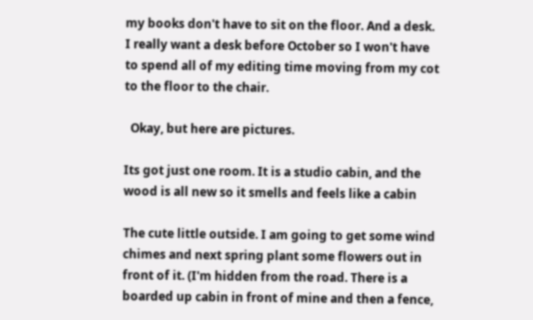my books don't have to sit on the floor. And a desk. I really want a desk before October so I won't have to spend all of my editing time moving from my cot to the floor to the chair.

  Okay, but here are pictures.

Its got just one room. It is a studio cabin, and the wood is all new so it smells and feels like a cabin

The cute little outside. I am going to get some wind chimes and next spring plant some flowers out in front of it. (I'm hidden from the road. There is a boarded up cabin in front of mine and then a fence,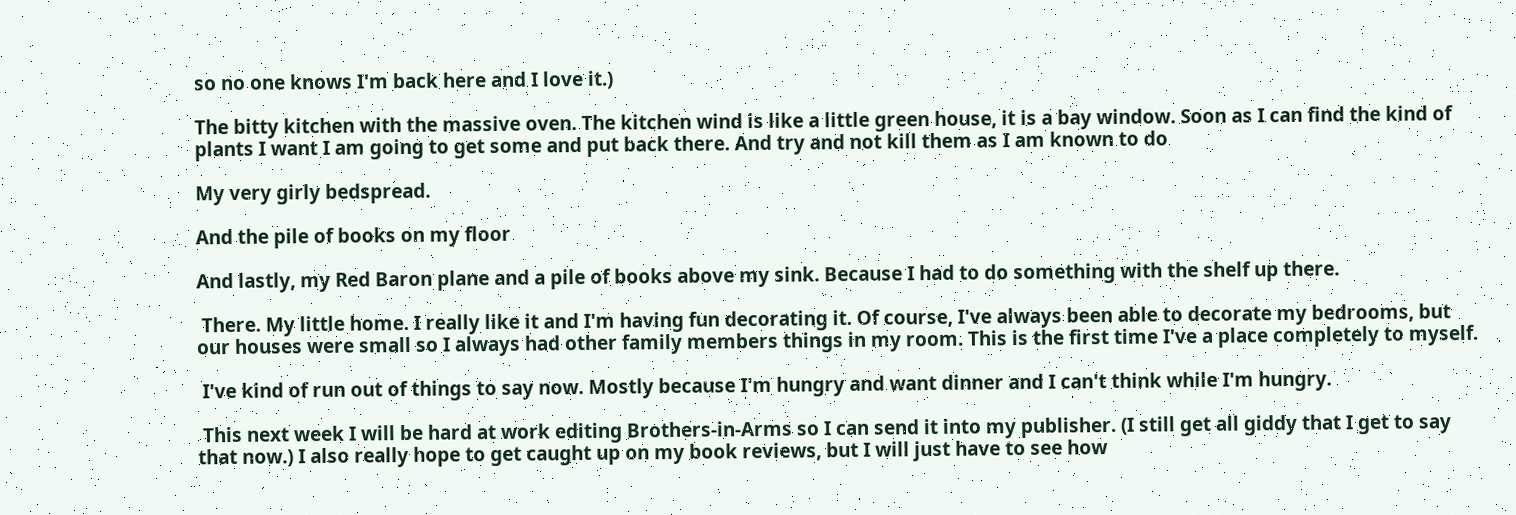so no one knows I'm back here and I love it.)

The bitty kitchen with the massive oven. The kitchen wind is like a little green house, it is a bay window. Soon as I can find the kind of plants I want I am going to get some and put back there. And try and not kill them as I am known to do

My very girly bedspread.

And the pile of books on my floor

And lastly, my Red Baron plane and a pile of books above my sink. Because I had to do something with the shelf up there.

 There. My little home. I really like it and I'm having fun decorating it. Of course, I've always been able to decorate my bedrooms, but our houses were small so I always had other family members things in my room. This is the first time I've a place completely to myself.

 I've kind of run out of things to say now. Mostly because I'm hungry and want dinner and I can't think while I'm hungry.

 This next week I will be hard at work editing Brothers-in-Arms so I can send it into my publisher. (I still get all giddy that I get to say that now.) I also really hope to get caught up on my book reviews, but I will just have to see how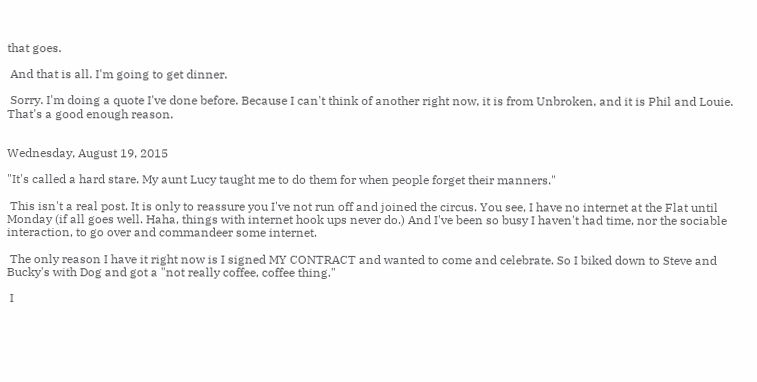that goes.

 And that is all. I'm going to get dinner.

 Sorry. I'm doing a quote I've done before. Because I can't think of another right now, it is from Unbroken, and it is Phil and Louie. That's a good enough reason.


Wednesday, August 19, 2015

"It's called a hard stare. My aunt Lucy taught me to do them for when people forget their manners."

 This isn't a real post. It is only to reassure you I've not run off and joined the circus. You see, I have no internet at the Flat until Monday (if all goes well. Haha, things with internet hook ups never do.) And I've been so busy I haven't had time, nor the sociable interaction, to go over and commandeer some internet.

 The only reason I have it right now is I signed MY CONTRACT and wanted to come and celebrate. So I biked down to Steve and Bucky's with Dog and got a "not really coffee, coffee thing."

 I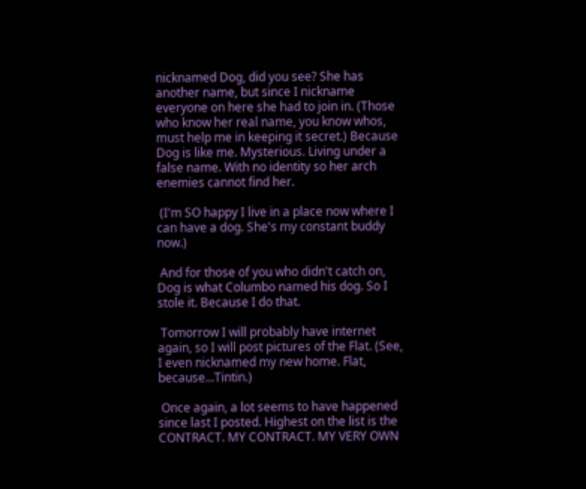nicknamed Dog, did you see? She has another name, but since I nickname everyone on here she had to join in. (Those who know her real name, you know whos, must help me in keeping it secret.) Because Dog is like me. Mysterious. Living under a false name. With no identity so her arch enemies cannot find her.

 (I'm SO happy I live in a place now where I can have a dog. She's my constant buddy now.)

 And for those of you who didn't catch on, Dog is what Columbo named his dog. So I stole it. Because I do that.

 Tomorrow I will probably have internet again, so I will post pictures of the Flat. (See, I even nicknamed my new home. Flat, because...Tintin.)

 Once again, a lot seems to have happened since last I posted. Highest on the list is the CONTRACT. MY CONTRACT. MY VERY OWN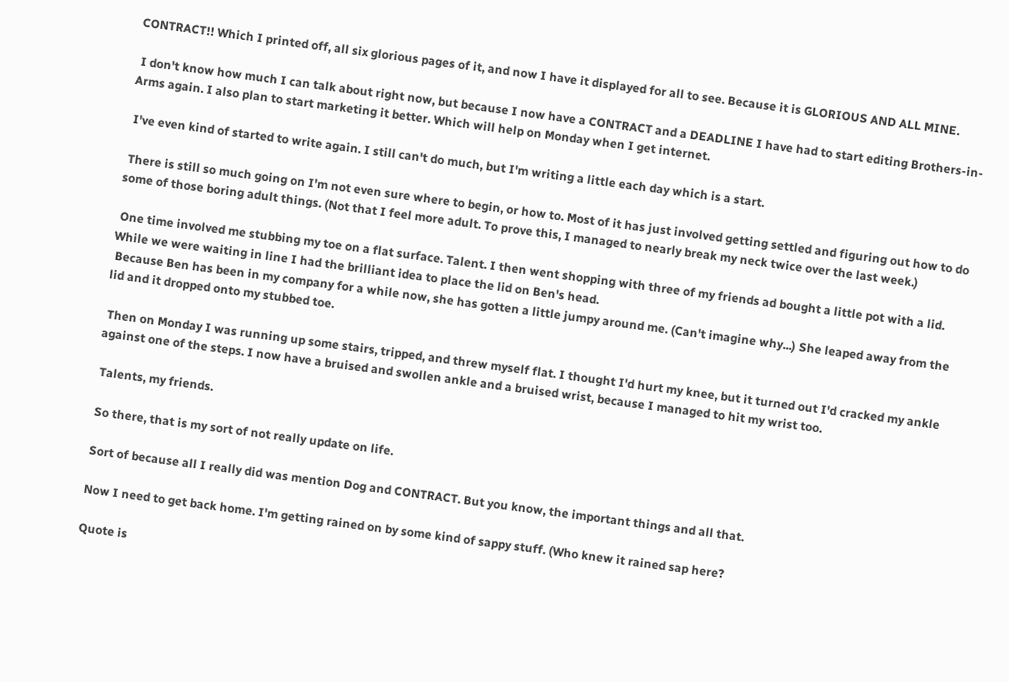CONTRACT!! Which I printed off, all six glorious pages of it, and now I have it displayed for all to see. Because it is GLORIOUS AND ALL MINE.

 I don't know how much I can talk about right now, but because I now have a CONTRACT and a DEADLINE I have had to start editing Brothers-in-Arms again. I also plan to start marketing it better. Which will help on Monday when I get internet.

 I've even kind of started to write again. I still can't do much, but I'm writing a little each day which is a start.

 There is still so much going on I'm not even sure where to begin, or how to. Most of it has just involved getting settled and figuring out how to do some of those boring adult things. (Not that I feel more adult. To prove this, I managed to nearly break my neck twice over the last week.)

 One time involved me stubbing my toe on a flat surface. Talent. I then went shopping with three of my friends ad bought a little pot with a lid. While we were waiting in line I had the brilliant idea to place the lid on Ben's head.
 Because Ben has been in my company for a while now, she has gotten a little jumpy around me. (Can't imagine why...) She leaped away from the lid and it dropped onto my stubbed toe.

 Then on Monday I was running up some stairs, tripped, and threw myself flat. I thought I'd hurt my knee, but it turned out I'd cracked my ankle against one of the steps. I now have a bruised and swollen ankle and a bruised wrist, because I managed to hit my wrist too.

 Talents, my friends.

 So there, that is my sort of not really update on life.

 Sort of because all I really did was mention Dog and CONTRACT. But you know, the important things and all that.

 Now I need to get back home. I'm getting rained on by some kind of sappy stuff. (Who knew it rained sap here?

 Quote is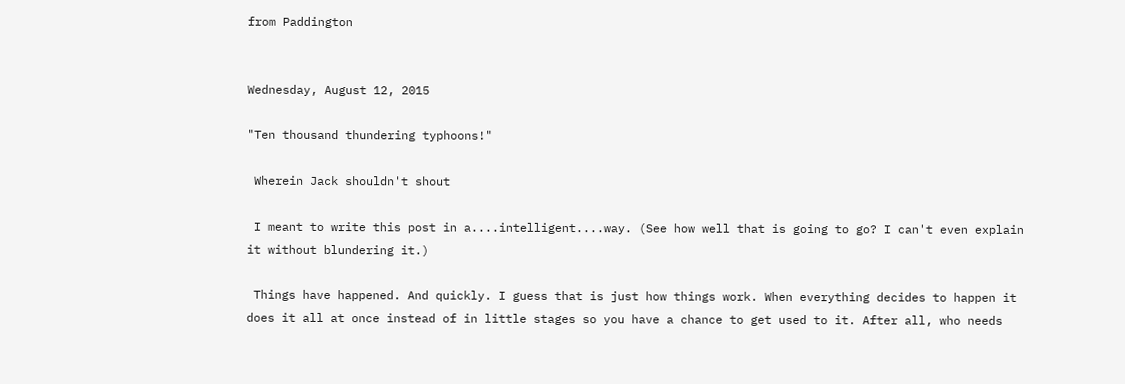from Paddington


Wednesday, August 12, 2015

"Ten thousand thundering typhoons!"

 Wherein Jack shouldn't shout

 I meant to write this post in a....intelligent....way. (See how well that is going to go? I can't even explain it without blundering it.)

 Things have happened. And quickly. I guess that is just how things work. When everything decides to happen it does it all at once instead of in little stages so you have a chance to get used to it. After all, who needs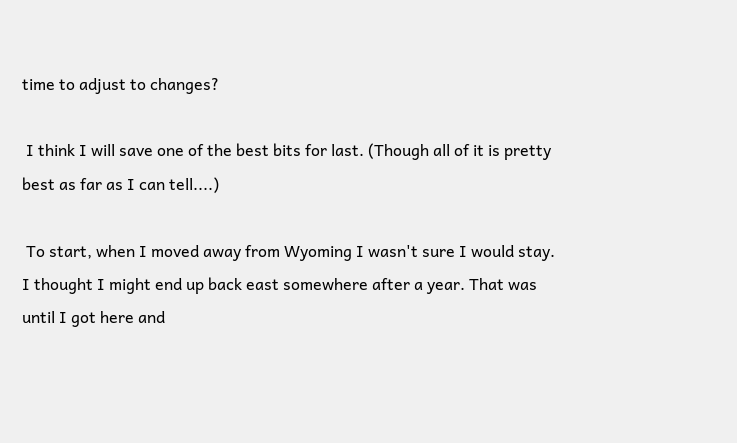time to adjust to changes?

 I think I will save one of the best bits for last. (Though all of it is pretty best as far as I can tell....)

 To start, when I moved away from Wyoming I wasn't sure I would stay. I thought I might end up back east somewhere after a year. That was until I got here and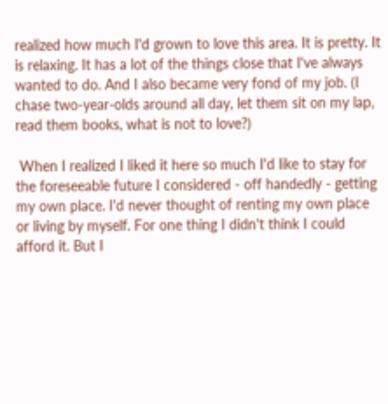realized how much I'd grown to love this area. It is pretty. It is relaxing. It has a lot of the things close that I've always wanted to do. And I also became very fond of my job. (I chase two-year-olds around all day, let them sit on my lap, read them books, what is not to love?)

 When I realized I liked it here so much I'd like to stay for the foreseeable future I considered - off handedly - getting my own place. I'd never thought of renting my own place or living by myself. For one thing I didn't think I could afford it. But I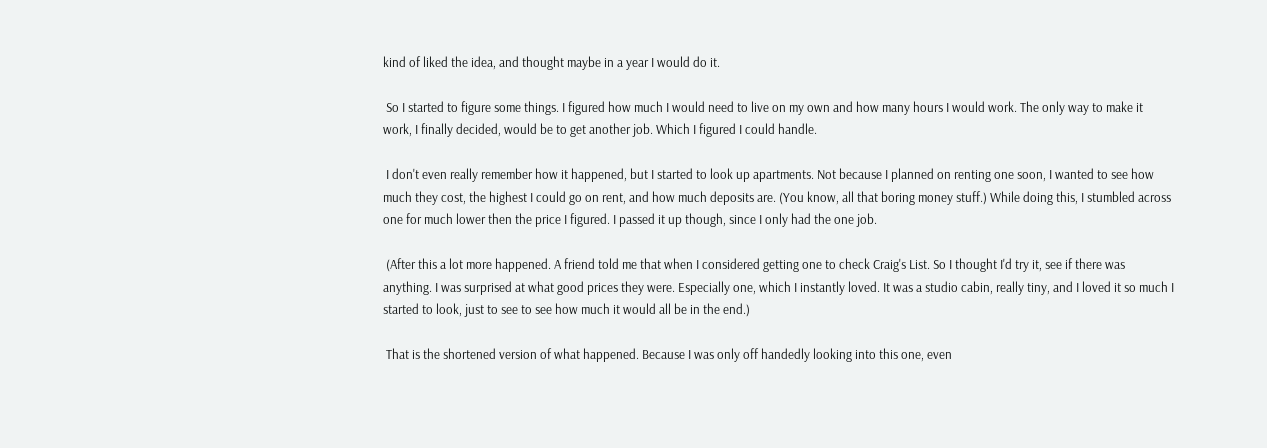kind of liked the idea, and thought maybe in a year I would do it.

 So I started to figure some things. I figured how much I would need to live on my own and how many hours I would work. The only way to make it work, I finally decided, would be to get another job. Which I figured I could handle.

 I don't even really remember how it happened, but I started to look up apartments. Not because I planned on renting one soon, I wanted to see how much they cost, the highest I could go on rent, and how much deposits are. (You know, all that boring money stuff.) While doing this, I stumbled across one for much lower then the price I figured. I passed it up though, since I only had the one job.

 (After this a lot more happened. A friend told me that when I considered getting one to check Craig's List. So I thought I'd try it, see if there was anything. I was surprised at what good prices they were. Especially one, which I instantly loved. It was a studio cabin, really tiny, and I loved it so much I started to look, just to see to see how much it would all be in the end.)

 That is the shortened version of what happened. Because I was only off handedly looking into this one, even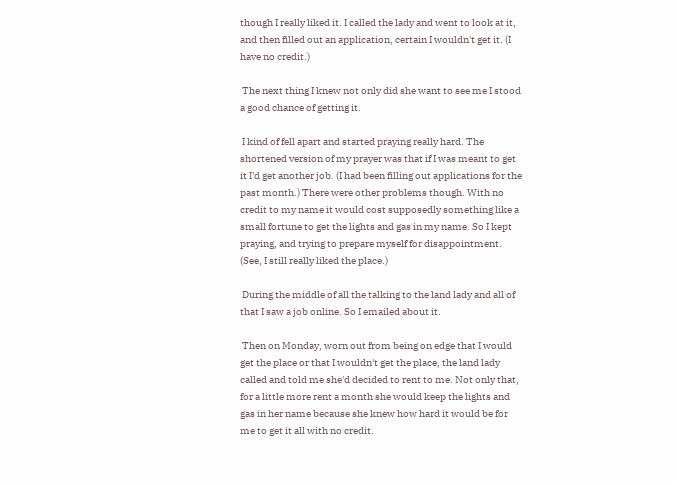though I really liked it. I called the lady and went to look at it, and then filled out an application, certain I wouldn't get it. (I have no credit.)

 The next thing I knew not only did she want to see me I stood a good chance of getting it.

 I kind of fell apart and started praying really hard. The shortened version of my prayer was that if I was meant to get it I'd get another job. (I had been filling out applications for the past month.) There were other problems though. With no credit to my name it would cost supposedly something like a small fortune to get the lights and gas in my name. So I kept praying, and trying to prepare myself for disappointment. (See, I still really liked the place.)

 During the middle of all the talking to the land lady and all of that I saw a job online. So I emailed about it.

 Then on Monday, worn out from being on edge that I would get the place or that I wouldn't get the place, the land lady called and told me she'd decided to rent to me. Not only that, for a little more rent a month she would keep the lights and gas in her name because she knew how hard it would be for me to get it all with no credit.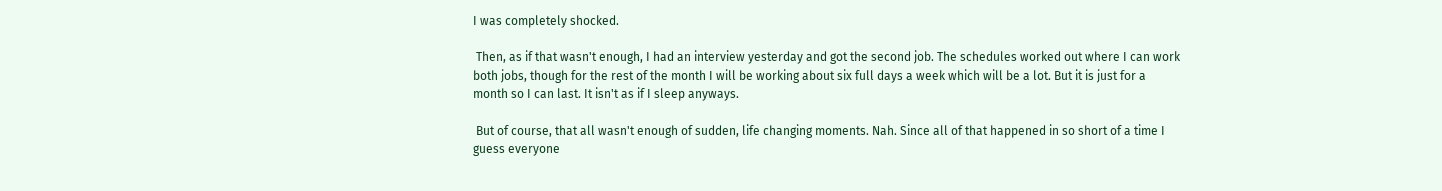I was completely shocked.

 Then, as if that wasn't enough, I had an interview yesterday and got the second job. The schedules worked out where I can work both jobs, though for the rest of the month I will be working about six full days a week which will be a lot. But it is just for a month so I can last. It isn't as if I sleep anyways.

 But of course, that all wasn't enough of sudden, life changing moments. Nah. Since all of that happened in so short of a time I guess everyone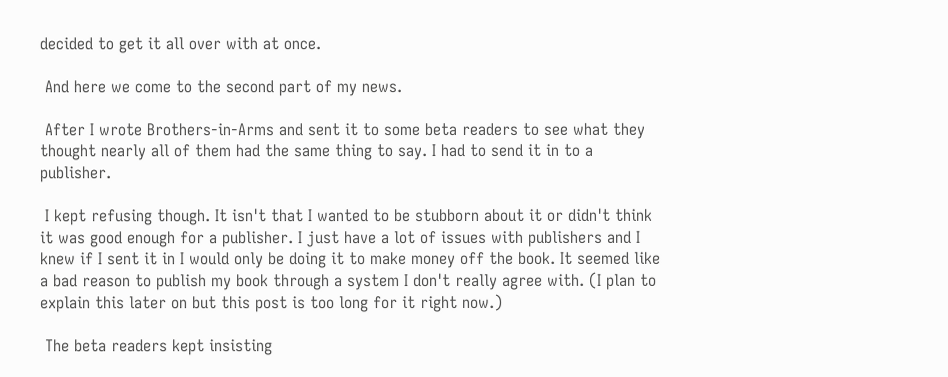decided to get it all over with at once.

 And here we come to the second part of my news.

 After I wrote Brothers-in-Arms and sent it to some beta readers to see what they thought nearly all of them had the same thing to say. I had to send it in to a publisher.

 I kept refusing though. It isn't that I wanted to be stubborn about it or didn't think it was good enough for a publisher. I just have a lot of issues with publishers and I knew if I sent it in I would only be doing it to make money off the book. It seemed like a bad reason to publish my book through a system I don't really agree with. (I plan to explain this later on but this post is too long for it right now.)

 The beta readers kept insisting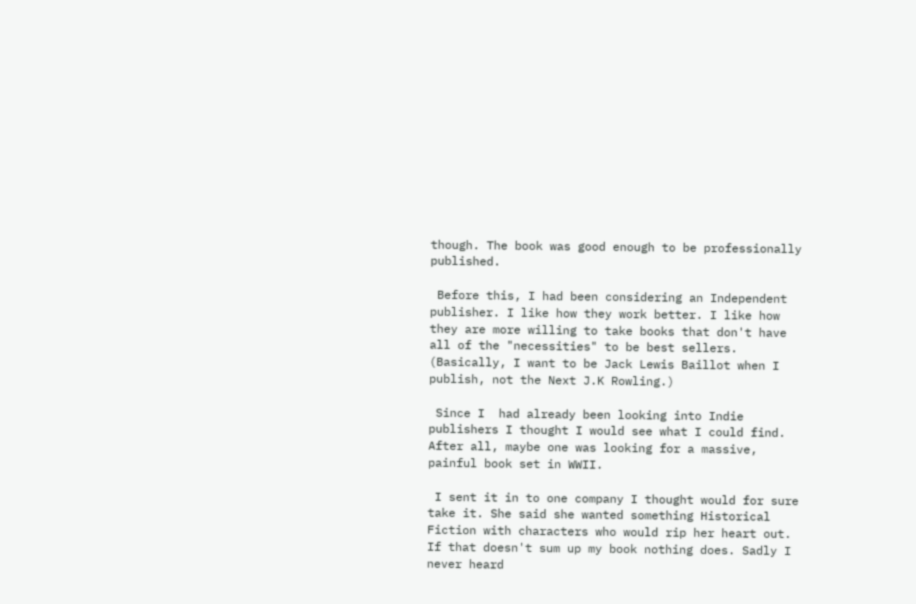though. The book was good enough to be professionally published.

 Before this, I had been considering an Independent publisher. I like how they work better. I like how they are more willing to take books that don't have all of the "necessities" to be best sellers. (Basically, I want to be Jack Lewis Baillot when I publish, not the Next J.K Rowling.)

 Since I  had already been looking into Indie publishers I thought I would see what I could find. After all, maybe one was looking for a massive, painful book set in WWII.

 I sent it in to one company I thought would for sure take it. She said she wanted something Historical Fiction with characters who would rip her heart out. If that doesn't sum up my book nothing does. Sadly I never heard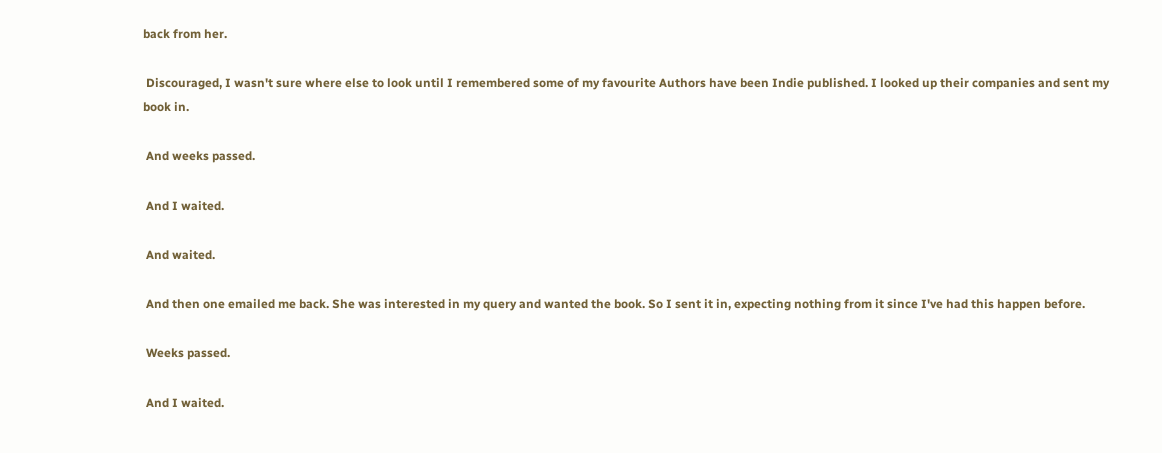back from her.

 Discouraged, I wasn't sure where else to look until I remembered some of my favourite Authors have been Indie published. I looked up their companies and sent my book in.

 And weeks passed.

 And I waited.

 And waited.

 And then one emailed me back. She was interested in my query and wanted the book. So I sent it in, expecting nothing from it since I've had this happen before.

 Weeks passed.

 And I waited.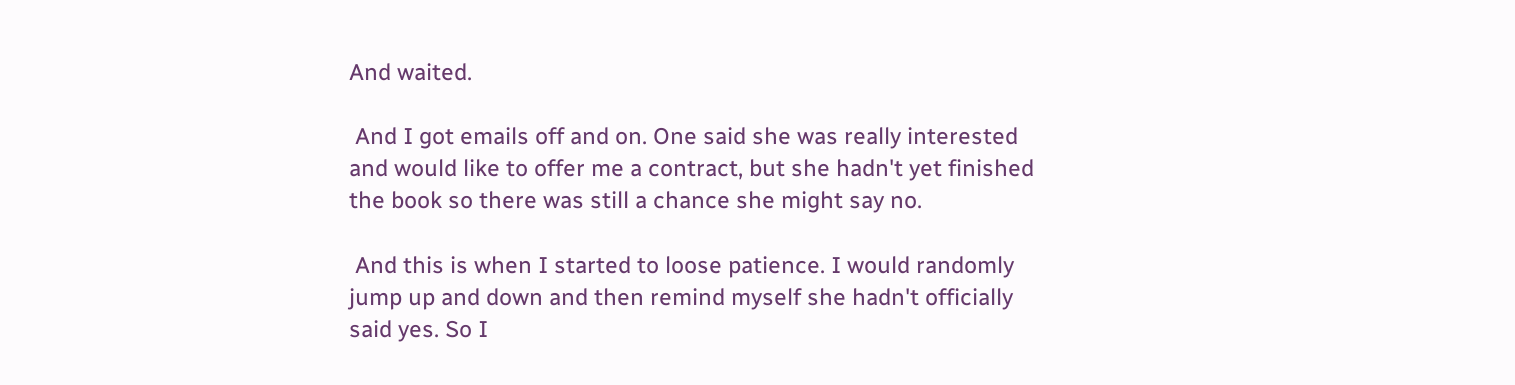And waited.

 And I got emails off and on. One said she was really interested and would like to offer me a contract, but she hadn't yet finished the book so there was still a chance she might say no.

 And this is when I started to loose patience. I would randomly jump up and down and then remind myself she hadn't officially said yes. So I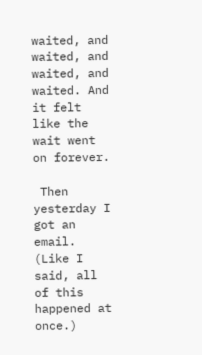waited, and waited, and waited, and waited. And it felt like the wait went on forever.

 Then yesterday I got an email. (Like I said, all of this happened at once.)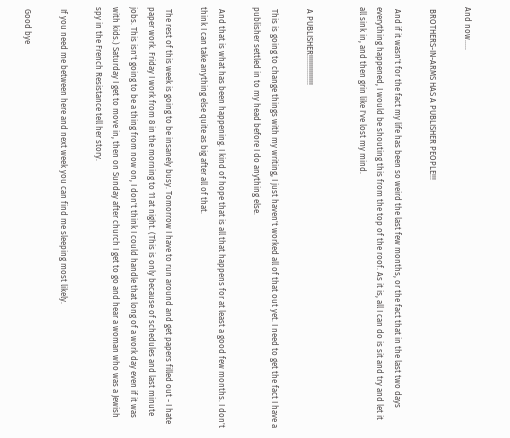And now.....

 BROTHERS-IN-ARMS HAS A PUBLISHER PEOPLE!!!

 And if it wasn't for the fact my life has been so weird the last few months, or the fact that in the last two days everything happened, I would be shouting this from the top of the roof. As it is, all I can do is sit and try and let it all sink in, and then grin like I've lost my mind.


 A PUBLISHER!!!!!!!!!!!!!!!

 This is going to change things with my writing, I just haven't worked all of that out yet. I need to get the fact I have a publisher settled in to my head before I do anything else.

 And that is what has been happening. I kind of hope that is all that happens for at least a good few months. I don't think I can take anything else quite as big after all of that.

 The rest of this week is going to be insanely busy. Tomorrow I have to run around and get papers filled out - I hate paper work. Friday I work from 8 in the morning to 11 at night. (This is only because of schedules and last minute jobs. This isn't going to be a thing from now on, I don't think I could handle that long of a work day even if it was with kids.) Saturday I get to move in, then on Sunday after church I get to go and hear a woman who was a Jewish spy in the French Resistance tell her story.

 If you need me between here and next week you can find me sleeping most likely.

 Good bye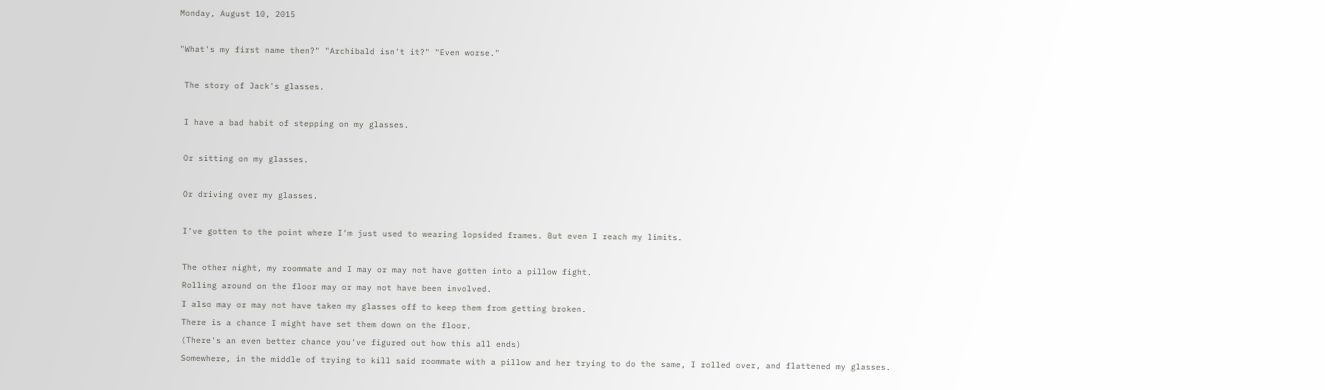Monday, August 10, 2015

"What's my first name then?" "Archibald isn't it?" "Even worse."

 The story of Jack's glasses.

 I have a bad habit of stepping on my glasses.

 Or sitting on my glasses.

 Or driving over my glasses.

 I've gotten to the point where I'm just used to wearing lopsided frames. But even I reach my limits.

 The other night, my roommate and I may or may not have gotten into a pillow fight.
 Rolling around on the floor may or may not have been involved.
 I also may or may not have taken my glasses off to keep them from getting broken.
 There is a chance I might have set them down on the floor.
 (There's an even better chance you've figured out how this all ends)
 Somewhere, in the middle of trying to kill said roommate with a pillow and her trying to do the same, I rolled over, and flattened my glasses.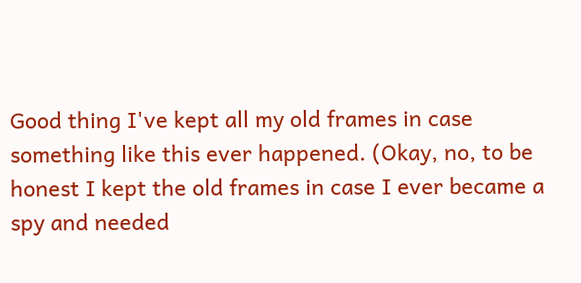Good thing I've kept all my old frames in case something like this ever happened. (Okay, no, to be honest I kept the old frames in case I ever became a spy and needed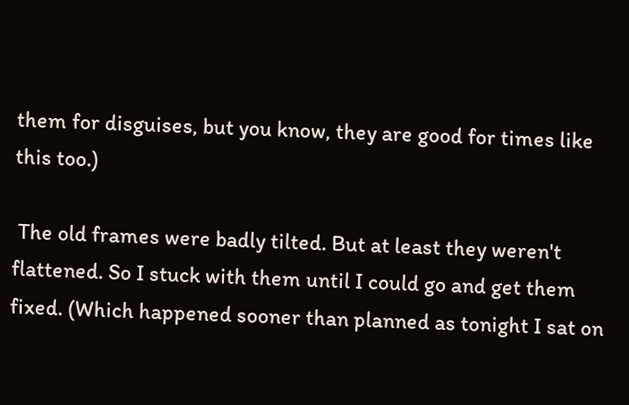them for disguises, but you know, they are good for times like this too.)

 The old frames were badly tilted. But at least they weren't flattened. So I stuck with them until I could go and get them fixed. (Which happened sooner than planned as tonight I sat on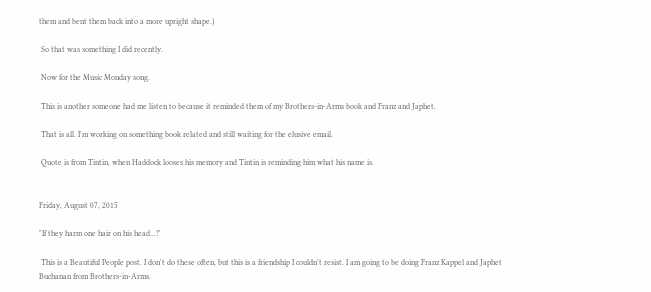them and bent them back into a more upright shape.)

 So that was something I did recently.

 Now for the Music Monday song.

 This is another someone had me listen to because it reminded them of my Brothers-in-Arms book and Franz and Japhet.

 That is all. I'm working on something book related and still waiting for the elusive email.

 Quote is from Tintin, when Haddock looses his memory and Tintin is reminding him what his name is.


Friday, August 07, 2015

"If they harm one hair on his head...!"

 This is a Beautiful People post. I don't do these often, but this is a friendship I couldn't resist. I am going to be doing Franz Kappel and Japhet Buchanan from Brothers-in-Arms.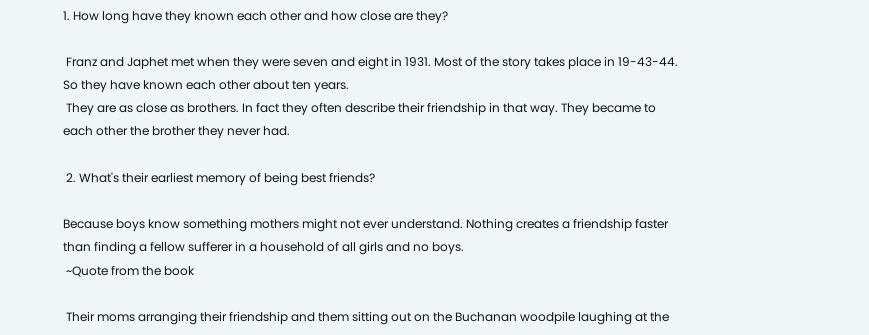1. How long have they known each other and how close are they?

 Franz and Japhet met when they were seven and eight in 1931. Most of the story takes place in 19-43-44. So they have known each other about ten years.
 They are as close as brothers. In fact they often describe their friendship in that way. They became to each other the brother they never had.

 2. What's their earliest memory of being best friends?

Because boys know something mothers might not ever understand. Nothing creates a friendship faster than finding a fellow sufferer in a household of all girls and no boys.
 ~Quote from the book

 Their moms arranging their friendship and them sitting out on the Buchanan woodpile laughing at the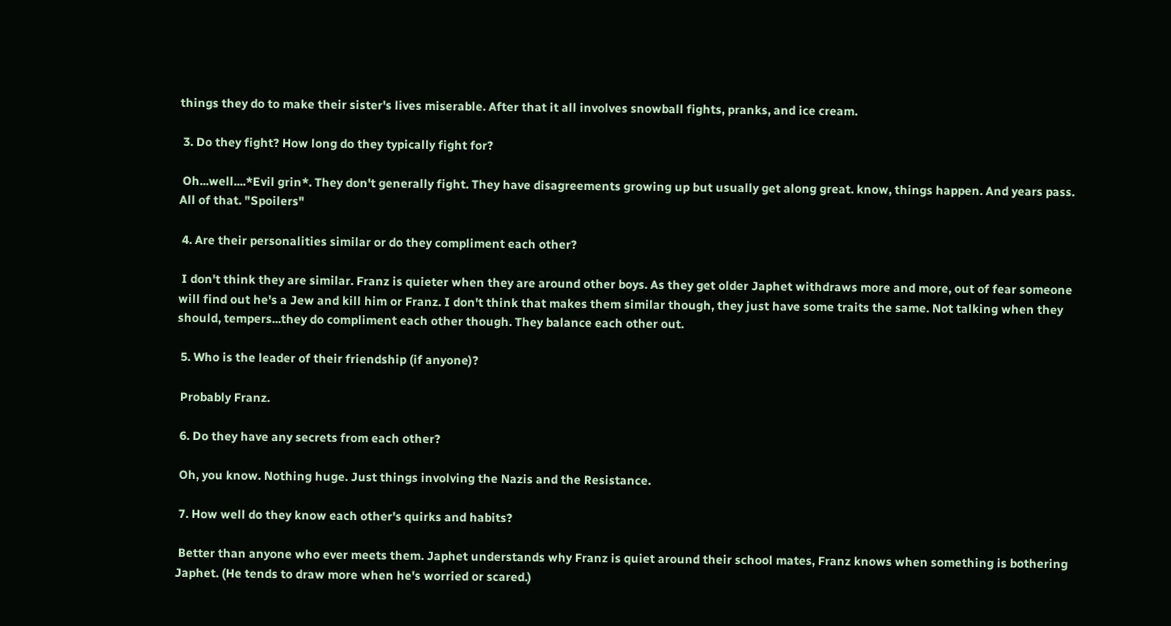things they do to make their sister's lives miserable. After that it all involves snowball fights, pranks, and ice cream.

 3. Do they fight? How long do they typically fight for?

 Oh...well....*Evil grin*. They don't generally fight. They have disagreements growing up but usually get along great. know, things happen. And years pass. All of that. "Spoilers"

 4. Are their personalities similar or do they compliment each other?

 I don't think they are similar. Franz is quieter when they are around other boys. As they get older Japhet withdraws more and more, out of fear someone will find out he's a Jew and kill him or Franz. I don't think that makes them similar though, they just have some traits the same. Not talking when they should, tempers...they do compliment each other though. They balance each other out.

 5. Who is the leader of their friendship (if anyone)?

 Probably Franz.

 6. Do they have any secrets from each other?

 Oh, you know. Nothing huge. Just things involving the Nazis and the Resistance.

 7. How well do they know each other's quirks and habits?

 Better than anyone who ever meets them. Japhet understands why Franz is quiet around their school mates, Franz knows when something is bothering Japhet. (He tends to draw more when he's worried or scared.)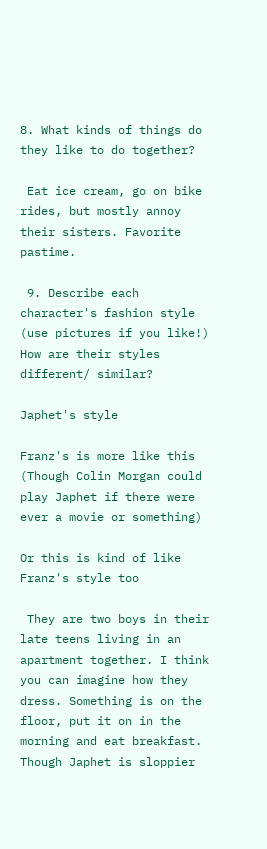8. What kinds of things do they like to do together?

 Eat ice cream, go on bike rides, but mostly annoy their sisters. Favorite pastime.

 9. Describe each character's fashion style (use pictures if you like!) How are their styles different/ similar?

Japhet's style

Franz's is more like this (Though Colin Morgan could play Japhet if there were ever a movie or something)

Or this is kind of like Franz's style too

 They are two boys in their late teens living in an apartment together. I think you can imagine how they dress. Something is on the floor, put it on in the morning and eat breakfast. Though Japhet is sloppier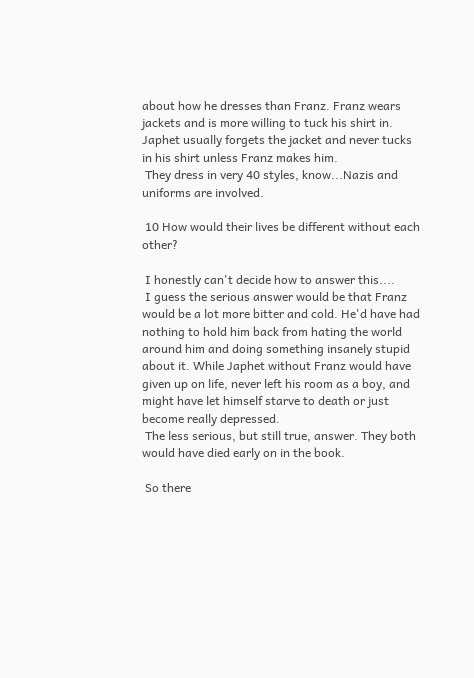about how he dresses than Franz. Franz wears jackets and is more willing to tuck his shirt in. Japhet usually forgets the jacket and never tucks in his shirt unless Franz makes him.
 They dress in very 40 styles, know...Nazis and uniforms are involved.

 10 How would their lives be different without each other?

 I honestly can't decide how to answer this....
 I guess the serious answer would be that Franz would be a lot more bitter and cold. He'd have had nothing to hold him back from hating the world around him and doing something insanely stupid about it. While Japhet without Franz would have given up on life, never left his room as a boy, and might have let himself starve to death or just become really depressed.
 The less serious, but still true, answer. They both would have died early on in the book.

 So there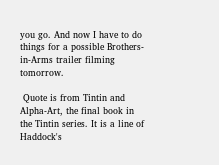you go. And now I have to do things for a possible Brothers-in-Arms trailer filming tomorrow.

 Quote is from Tintin and Alpha-Art, the final book in the Tintin series. It is a line of Haddock's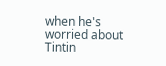when he's worried about Tintin